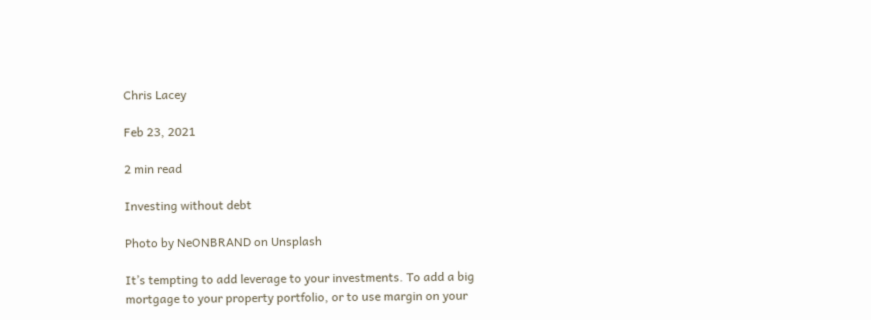Chris Lacey

Feb 23, 2021

2 min read

Investing without debt

Photo by NeONBRAND on Unsplash

It’s tempting to add leverage to your investments. To add a big mortgage to your property portfolio, or to use margin on your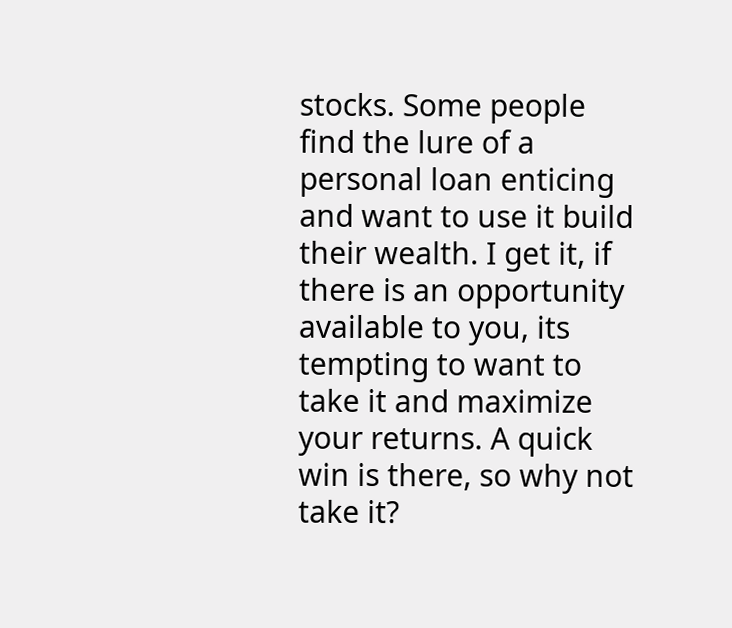stocks. Some people find the lure of a personal loan enticing and want to use it build their wealth. I get it, if there is an opportunity available to you, its tempting to want to take it and maximize your returns. A quick win is there, so why not take it?